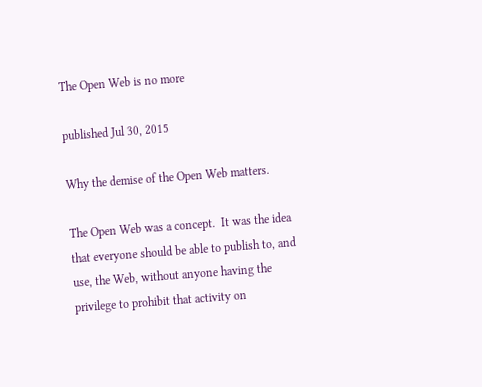The Open Web is no more

published Jul 30, 2015

Why the demise of the Open Web matters.

The Open Web was a concept.  It was the idea that everyone should be able to publish to, and use, the Web, without anyone having the privilege to prohibit that activity on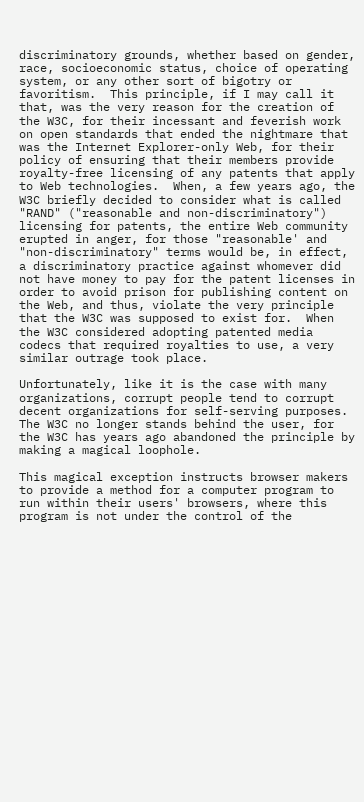discriminatory grounds, whether based on gender, race, socioeconomic status, choice of operating system, or any other sort of bigotry or favoritism.  This principle, if I may call it that, was the very reason for the creation of the W3C, for their incessant and feverish work on open standards that ended the nightmare that was the Internet Explorer-only Web, for their policy of ensuring that their members provide royalty-free licensing of any patents that apply to Web technologies.  When, a few years ago, the W3C briefly decided to consider what is called "RAND" ("reasonable and non-discriminatory") licensing for patents, the entire Web community erupted in anger, for those "reasonable' and "non-discriminatory" terms would be, in effect, a discriminatory practice against whomever did not have money to pay for the patent licenses in order to avoid prison for publishing content on the Web, and thus, violate the very principle that the W3C was supposed to exist for.  When the W3C considered adopting patented media codecs that required royalties to use, a very similar outrage took place.

Unfortunately, like it is the case with many organizations, corrupt people tend to corrupt decent organizations for self-serving purposes.  The W3C no longer stands behind the user, for the W3C has years ago abandoned the principle by making a magical loophole.

This magical exception instructs browser makers to provide a method for a computer program to run within their users' browsers, where this program is not under the control of the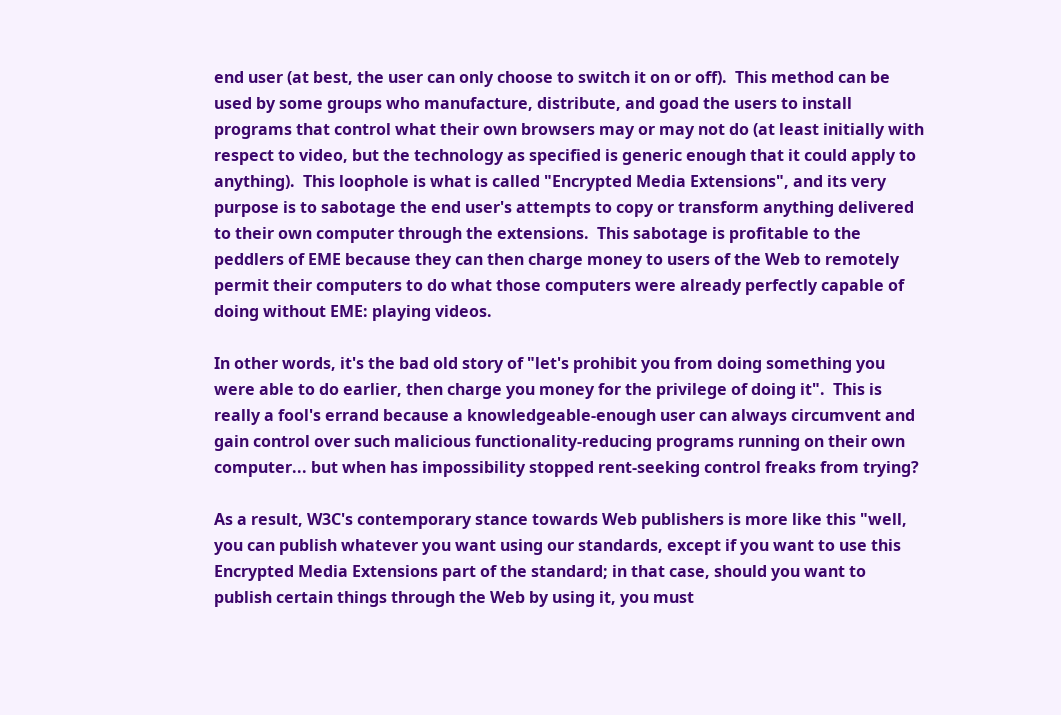end user (at best, the user can only choose to switch it on or off).  This method can be used by some groups who manufacture, distribute, and goad the users to install programs that control what their own browsers may or may not do (at least initially with respect to video, but the technology as specified is generic enough that it could apply to anything).  This loophole is what is called "Encrypted Media Extensions", and its very purpose is to sabotage the end user's attempts to copy or transform anything delivered to their own computer through the extensions.  This sabotage is profitable to the peddlers of EME because they can then charge money to users of the Web to remotely permit their computers to do what those computers were already perfectly capable of doing without EME: playing videos.

In other words, it's the bad old story of "let's prohibit you from doing something you were able to do earlier, then charge you money for the privilege of doing it".  This is really a fool's errand because a knowledgeable-enough user can always circumvent and gain control over such malicious functionality-reducing programs running on their own computer... but when has impossibility stopped rent-seeking control freaks from trying?

As a result, W3C's contemporary stance towards Web publishers is more like this "well, you can publish whatever you want using our standards, except if you want to use this Encrypted Media Extensions part of the standard; in that case, should you want to publish certain things through the Web by using it, you must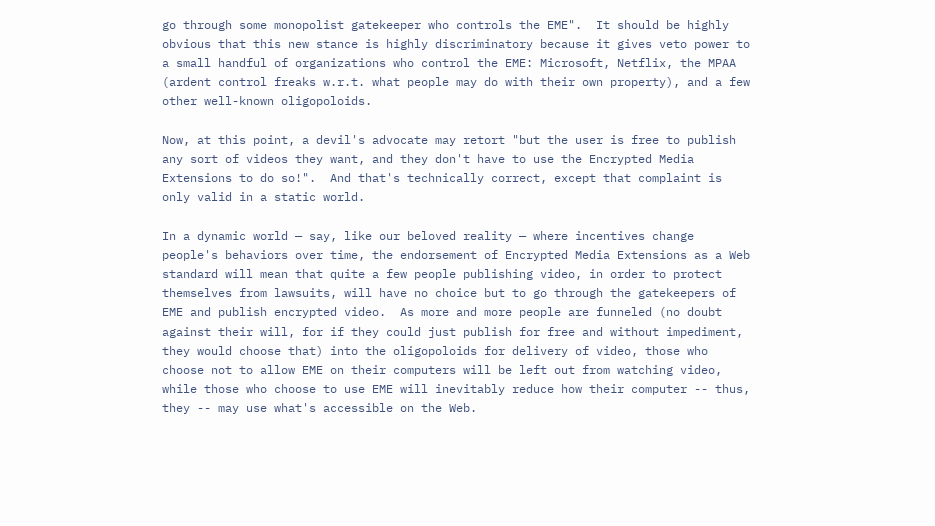go through some monopolist gatekeeper who controls the EME".  It should be highly obvious that this new stance is highly discriminatory because it gives veto power to a small handful of organizations who control the EME: Microsoft, Netflix, the MPAA (ardent control freaks w.r.t. what people may do with their own property), and a few other well-known oligopoloids.

Now, at this point, a devil's advocate may retort "but the user is free to publish any sort of videos they want, and they don't have to use the Encrypted Media Extensions to do so!".  And that's technically correct, except that complaint is only valid in a static world.

In a dynamic world — say, like our beloved reality — where incentives change people's behaviors over time, the endorsement of Encrypted Media Extensions as a Web standard will mean that quite a few people publishing video, in order to protect themselves from lawsuits, will have no choice but to go through the gatekeepers of EME and publish encrypted video.  As more and more people are funneled (no doubt against their will, for if they could just publish for free and without impediment, they would choose that) into the oligopoloids for delivery of video, those who choose not to allow EME on their computers will be left out from watching video, while those who choose to use EME will inevitably reduce how their computer -- thus, they -- may use what's accessible on the Web.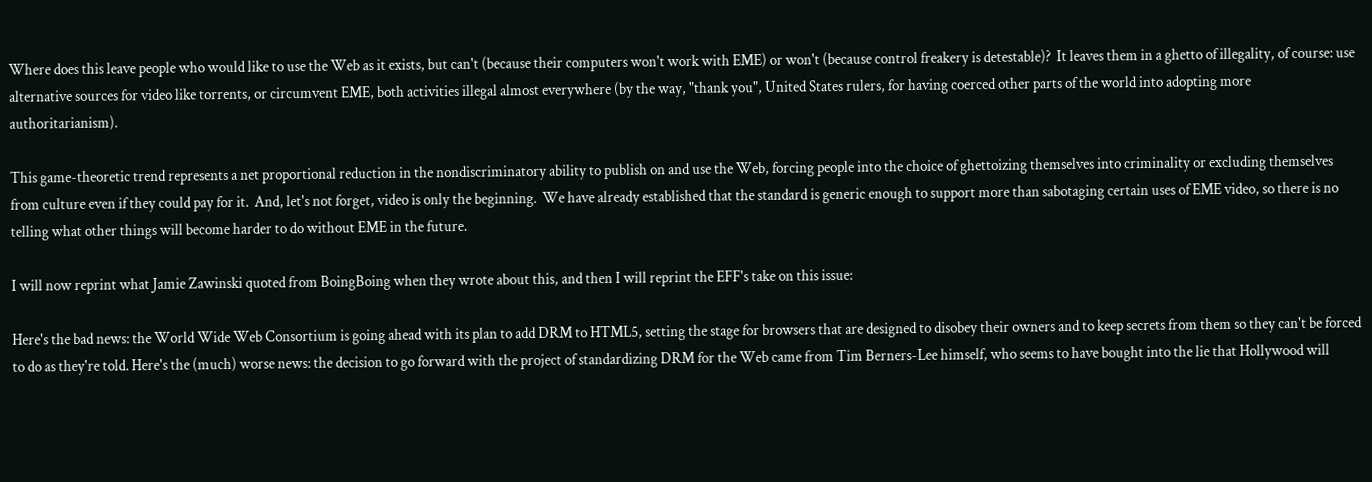Where does this leave people who would like to use the Web as it exists, but can't (because their computers won't work with EME) or won't (because control freakery is detestable)?  It leaves them in a ghetto of illegality, of course: use alternative sources for video like torrents, or circumvent EME, both activities illegal almost everywhere (by the way, "thank you", United States rulers, for having coerced other parts of the world into adopting more authoritarianism).

This game-theoretic trend represents a net proportional reduction in the nondiscriminatory ability to publish on and use the Web, forcing people into the choice of ghettoizing themselves into criminality or excluding themselves from culture even if they could pay for it.  And, let's not forget, video is only the beginning.  We have already established that the standard is generic enough to support more than sabotaging certain uses of EME video, so there is no telling what other things will become harder to do without EME in the future.

I will now reprint what Jamie Zawinski quoted from BoingBoing when they wrote about this, and then I will reprint the EFF's take on this issue:

Here's the bad news: the World Wide Web Consortium is going ahead with its plan to add DRM to HTML5, setting the stage for browsers that are designed to disobey their owners and to keep secrets from them so they can't be forced to do as they're told. Here's the (much) worse news: the decision to go forward with the project of standardizing DRM for the Web came from Tim Berners-Lee himself, who seems to have bought into the lie that Hollywood will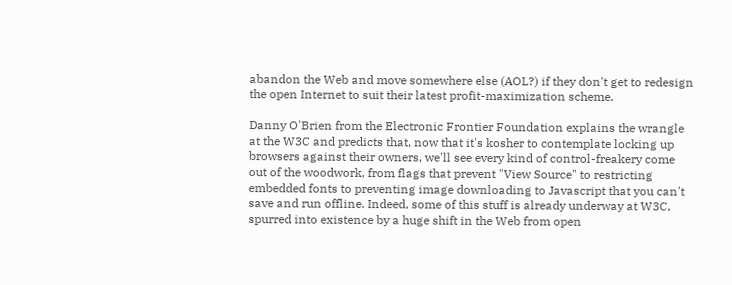abandon the Web and move somewhere else (AOL?) if they don't get to redesign the open Internet to suit their latest profit-maximization scheme.

Danny O'Brien from the Electronic Frontier Foundation explains the wrangle at the W3C and predicts that, now that it's kosher to contemplate locking up browsers against their owners, we'll see every kind of control-freakery come out of the woodwork, from flags that prevent "View Source" to restricting embedded fonts to preventing image downloading to Javascript that you can't save and run offline. Indeed, some of this stuff is already underway at W3C, spurred into existence by a huge shift in the Web from open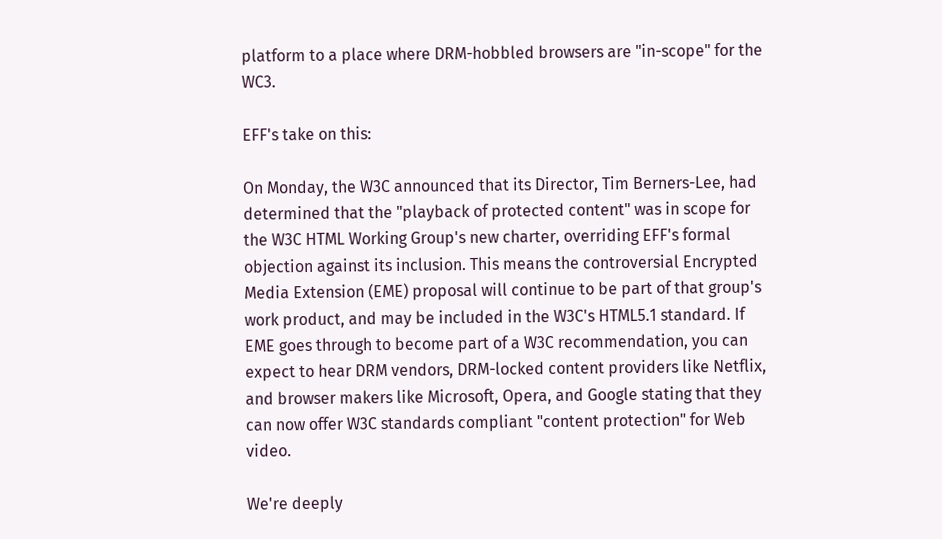platform to a place where DRM-hobbled browsers are "in-scope" for the WC3.

EFF's take on this:

On Monday, the W3C announced that its Director, Tim Berners-Lee, had determined that the "playback of protected content" was in scope for the W3C HTML Working Group's new charter, overriding EFF's formal objection against its inclusion. This means the controversial Encrypted Media Extension (EME) proposal will continue to be part of that group's work product, and may be included in the W3C's HTML5.1 standard. If EME goes through to become part of a W3C recommendation, you can expect to hear DRM vendors, DRM-locked content providers like Netflix, and browser makers like Microsoft, Opera, and Google stating that they can now offer W3C standards compliant "content protection" for Web video.

We're deeply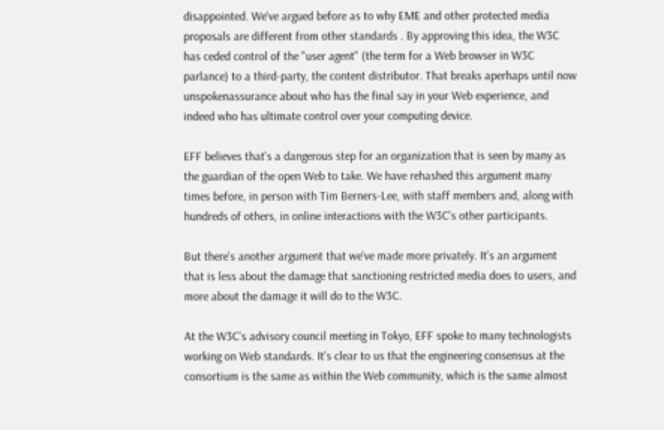disappointed. We've argued before as to why EME and other protected media proposals are different from other standards . By approving this idea, the W3C has ceded control of the "user agent" (the term for a Web browser in W3C parlance) to a third-party, the content distributor. That breaks aperhaps until now unspokenassurance about who has the final say in your Web experience, and indeed who has ultimate control over your computing device.

EFF believes that's a dangerous step for an organization that is seen by many as the guardian of the open Web to take. We have rehashed this argument many times before, in person with Tim Berners-Lee, with staff members and, along with hundreds of others, in online interactions with the W3C's other participants.

But there's another argument that we've made more privately. It's an argument that is less about the damage that sanctioning restricted media does to users, and more about the damage it will do to the W3C.

At the W3C's advisory council meeting in Tokyo, EFF spoke to many technologists working on Web standards. It's clear to us that the engineering consensus at the consortium is the same as within the Web community, which is the same almost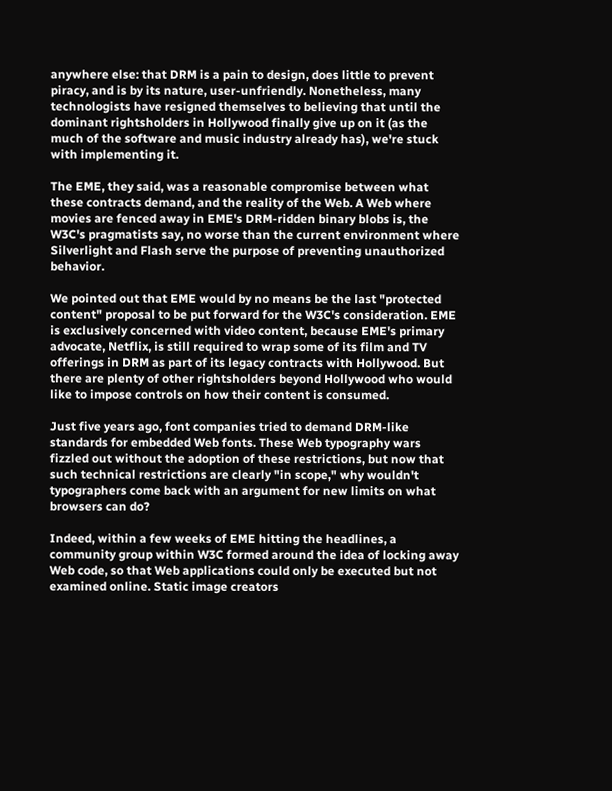anywhere else: that DRM is a pain to design, does little to prevent piracy, and is by its nature, user-unfriendly. Nonetheless, many technologists have resigned themselves to believing that until the dominant rightsholders in Hollywood finally give up on it (as the much of the software and music industry already has), we're stuck with implementing it.

The EME, they said, was a reasonable compromise between what these contracts demand, and the reality of the Web. A Web where movies are fenced away in EME's DRM-ridden binary blobs is, the W3C's pragmatists say, no worse than the current environment where Silverlight and Flash serve the purpose of preventing unauthorized behavior.

We pointed out that EME would by no means be the last "protected content" proposal to be put forward for the W3C's consideration. EME is exclusively concerned with video content, because EME's primary advocate, Netflix, is still required to wrap some of its film and TV offerings in DRM as part of its legacy contracts with Hollywood. But there are plenty of other rightsholders beyond Hollywood who would like to impose controls on how their content is consumed.

Just five years ago, font companies tried to demand DRM-like standards for embedded Web fonts. These Web typography wars fizzled out without the adoption of these restrictions, but now that such technical restrictions are clearly "in scope," why wouldn't typographers come back with an argument for new limits on what browsers can do?

Indeed, within a few weeks of EME hitting the headlines, a community group within W3C formed around the idea of locking away Web code, so that Web applications could only be executed but not examined online. Static image creators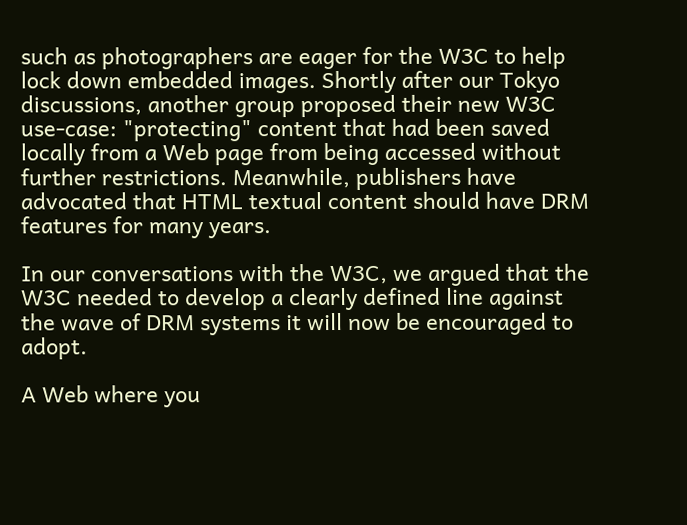such as photographers are eager for the W3C to help lock down embedded images. Shortly after our Tokyo discussions, another group proposed their new W3C use-case: "protecting" content that had been saved locally from a Web page from being accessed without further restrictions. Meanwhile, publishers have advocated that HTML textual content should have DRM features for many years.

In our conversations with the W3C, we argued that the W3C needed to develop a clearly defined line against the wave of DRM systems it will now be encouraged to adopt.

A Web where you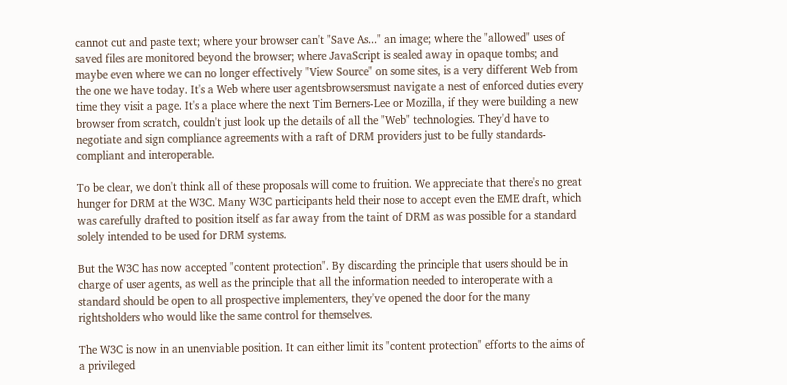cannot cut and paste text; where your browser can't "Save As..." an image; where the "allowed" uses of saved files are monitored beyond the browser; where JavaScript is sealed away in opaque tombs; and maybe even where we can no longer effectively "View Source" on some sites, is a very different Web from the one we have today. It's a Web where user agentsbrowsersmust navigate a nest of enforced duties every time they visit a page. It's a place where the next Tim Berners-Lee or Mozilla, if they were building a new browser from scratch, couldn't just look up the details of all the "Web" technologies. They'd have to negotiate and sign compliance agreements with a raft of DRM providers just to be fully standards-compliant and interoperable.

To be clear, we don't think all of these proposals will come to fruition. We appreciate that there's no great hunger for DRM at the W3C. Many W3C participants held their nose to accept even the EME draft, which was carefully drafted to position itself as far away from the taint of DRM as was possible for a standard solely intended to be used for DRM systems.

But the W3C has now accepted "content protection". By discarding the principle that users should be in charge of user agents, as well as the principle that all the information needed to interoperate with a standard should be open to all prospective implementers, they've opened the door for the many rightsholders who would like the same control for themselves.

The W3C is now in an unenviable position. It can either limit its "content protection" efforts to the aims of a privileged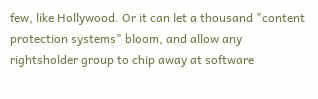few, like Hollywood. Or it can let a thousand "content protection systems" bloom, and allow any rightsholder group to chip away at software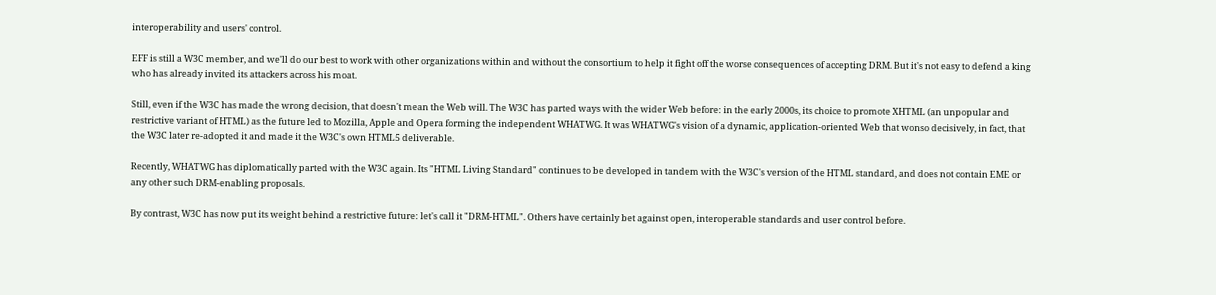interoperability and users' control.

EFF is still a W3C member, and we'll do our best to work with other organizations within and without the consortium to help it fight off the worse consequences of accepting DRM. But it's not easy to defend a king who has already invited its attackers across his moat.

Still, even if the W3C has made the wrong decision, that doesn't mean the Web will. The W3C has parted ways with the wider Web before: in the early 2000s, its choice to promote XHTML (an unpopular and restrictive variant of HTML) as the future led to Mozilla, Apple and Opera forming the independent WHATWG. It was WHATWG's vision of a dynamic, application-oriented Web that wonso decisively, in fact, that the W3C later re-adopted it and made it the W3C's own HTML5 deliverable.

Recently, WHATWG has diplomatically parted with the W3C again. Its "HTML Living Standard" continues to be developed in tandem with the W3C's version of the HTML standard, and does not contain EME or any other such DRM-enabling proposals.

By contrast, W3C has now put its weight behind a restrictive future: let's call it "DRM-HTML". Others have certainly bet against open, interoperable standards and user control before.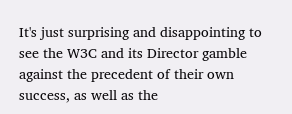It's just surprising and disappointing to see the W3C and its Director gamble against the precedent of their own success, as well as the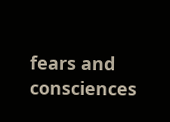fears and consciences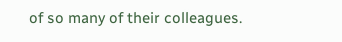of so many of their colleagues.